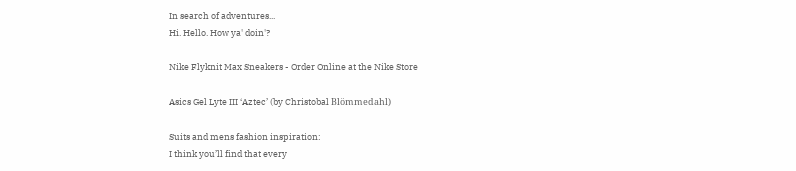In search of adventures...
Hi. Hello. How ya' doin'?

Nike Flyknit Max Sneakers - Order Online at the Nike Store

Asics Gel Lyte III ‘Aztec’ (by Christobal Blömmedahl)

Suits and mens fashion inspiration:
I think you’ll find that every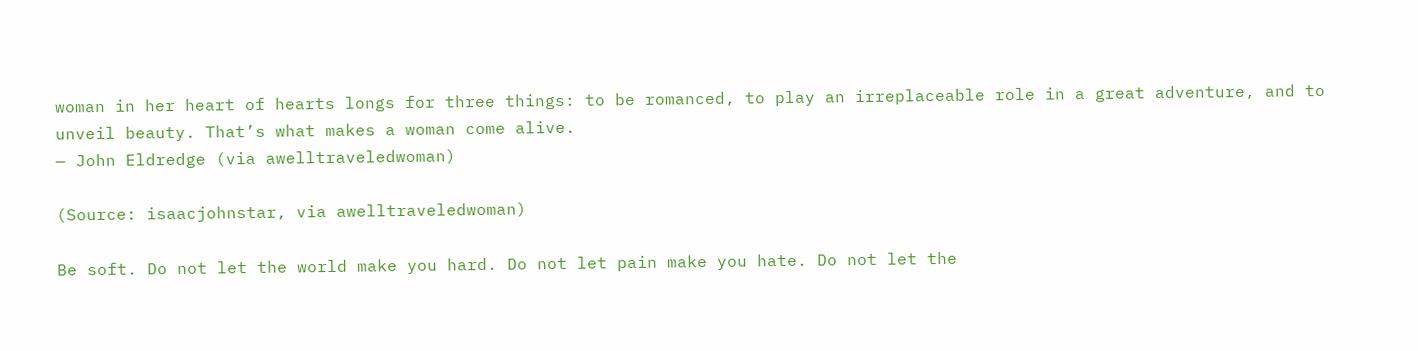woman in her heart of hearts longs for three things: to be romanced, to play an irreplaceable role in a great adventure, and to unveil beauty. That’s what makes a woman come alive.
— John Eldredge (via awelltraveledwoman)

(Source: isaacjohnstar, via awelltraveledwoman)

Be soft. Do not let the world make you hard. Do not let pain make you hate. Do not let the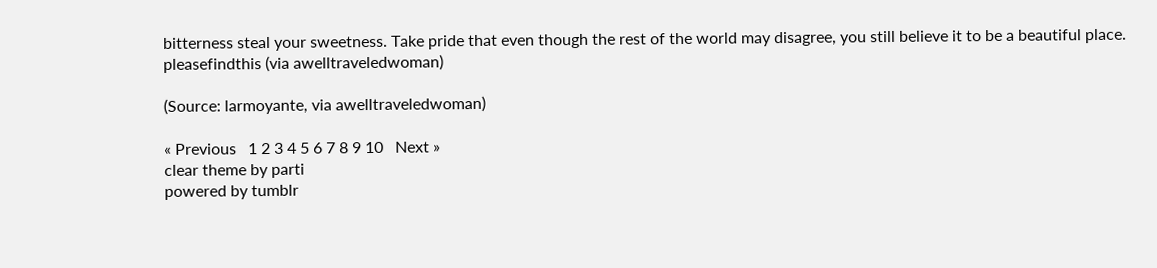bitterness steal your sweetness. Take pride that even though the rest of the world may disagree, you still believe it to be a beautiful place.
pleasefindthis (via awelltraveledwoman)

(Source: larmoyante, via awelltraveledwoman)

« Previous   1 2 3 4 5 6 7 8 9 10   Next »
clear theme by parti
powered by tumblr